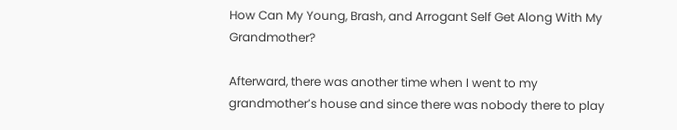How Can My Young, Brash, and Arrogant Self Get Along With My Grandmother?

Afterward, there was another time when I went to my grandmother’s house and since there was nobody there to play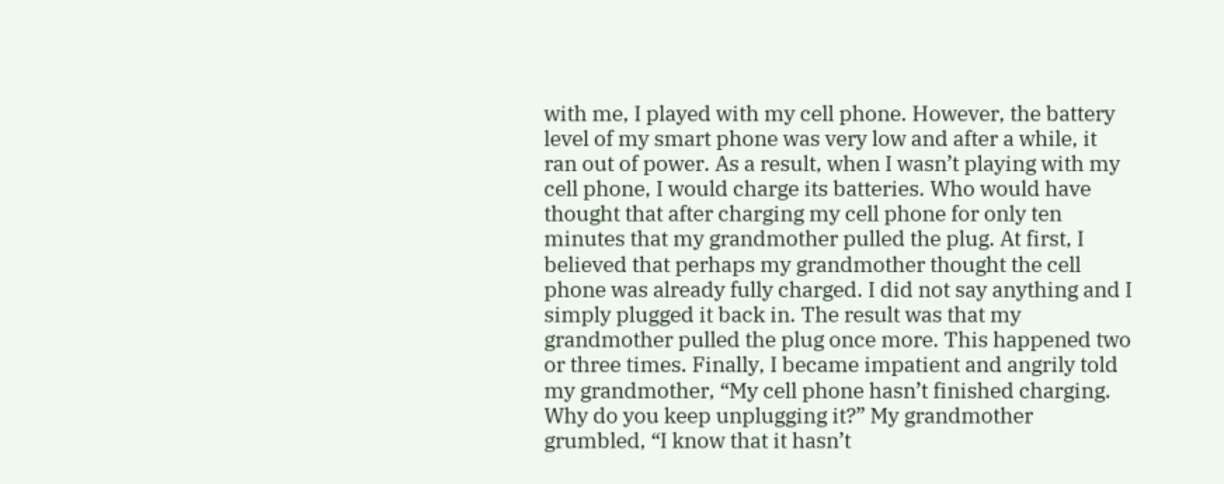with me, I played with my cell phone. However, the battery level of my smart phone was very low and after a while, it ran out of power. As a result, when I wasn’t playing with my cell phone, I would charge its batteries. Who would have thought that after charging my cell phone for only ten minutes that my grandmother pulled the plug. At first, I believed that perhaps my grandmother thought the cell phone was already fully charged. I did not say anything and I simply plugged it back in. The result was that my grandmother pulled the plug once more. This happened two or three times. Finally, I became impatient and angrily told my grandmother, “My cell phone hasn’t finished charging. Why do you keep unplugging it?” My grandmother grumbled, “I know that it hasn’t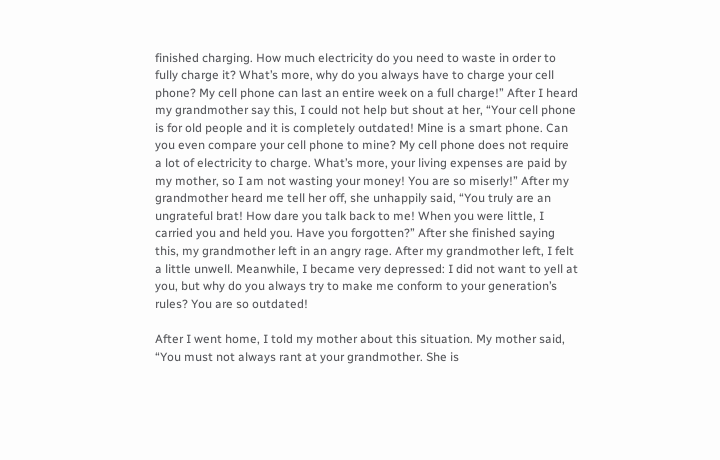finished charging. How much electricity do you need to waste in order to fully charge it? What’s more, why do you always have to charge your cell phone? My cell phone can last an entire week on a full charge!” After I heard my grandmother say this, I could not help but shout at her, “Your cell phone is for old people and it is completely outdated! Mine is a smart phone. Can you even compare your cell phone to mine? My cell phone does not require a lot of electricity to charge. What’s more, your living expenses are paid by my mother, so I am not wasting your money! You are so miserly!” After my grandmother heard me tell her off, she unhappily said, “You truly are an ungrateful brat! How dare you talk back to me! When you were little, I carried you and held you. Have you forgotten?” After she finished saying this, my grandmother left in an angry rage. After my grandmother left, I felt a little unwell. Meanwhile, I became very depressed: I did not want to yell at you, but why do you always try to make me conform to your generation’s rules? You are so outdated!

After I went home, I told my mother about this situation. My mother said, “You must not always rant at your grandmother. She is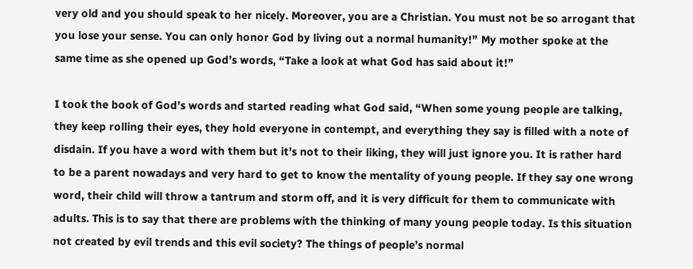very old and you should speak to her nicely. Moreover, you are a Christian. You must not be so arrogant that you lose your sense. You can only honor God by living out a normal humanity!” My mother spoke at the same time as she opened up God’s words, “Take a look at what God has said about it!”

I took the book of God’s words and started reading what God said, “When some young people are talking, they keep rolling their eyes, they hold everyone in contempt, and everything they say is filled with a note of disdain. If you have a word with them but it’s not to their liking, they will just ignore you. It is rather hard to be a parent nowadays and very hard to get to know the mentality of young people. If they say one wrong word, their child will throw a tantrum and storm off, and it is very difficult for them to communicate with adults. This is to say that there are problems with the thinking of many young people today. Is this situation not created by evil trends and this evil society? The things of people’s normal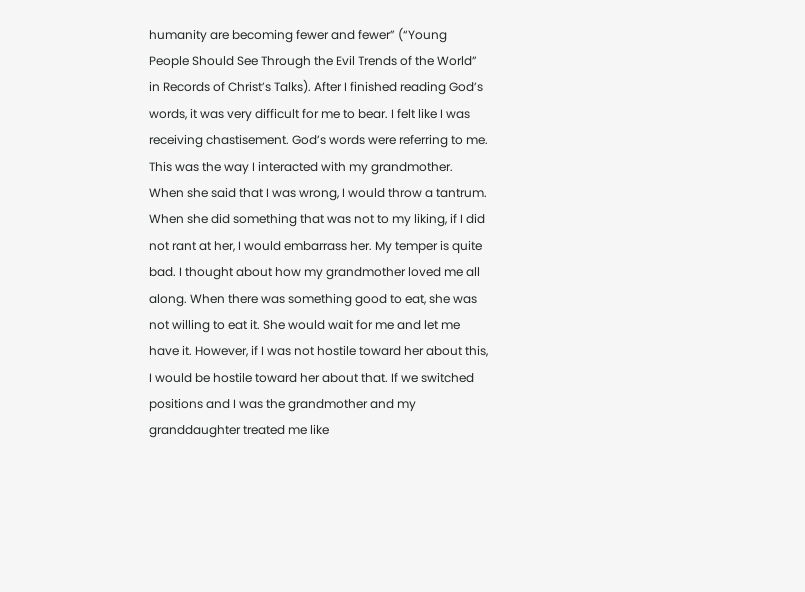humanity are becoming fewer and fewer” (“Young People Should See Through the Evil Trends of the World” in Records of Christ’s Talks). After I finished reading God’s words, it was very difficult for me to bear. I felt like I was receiving chastisement. God’s words were referring to me. This was the way I interacted with my grandmother. When she said that I was wrong, I would throw a tantrum. When she did something that was not to my liking, if I did not rant at her, I would embarrass her. My temper is quite bad. I thought about how my grandmother loved me all along. When there was something good to eat, she was not willing to eat it. She would wait for me and let me have it. However, if I was not hostile toward her about this, I would be hostile toward her about that. If we switched positions and I was the grandmother and my granddaughter treated me like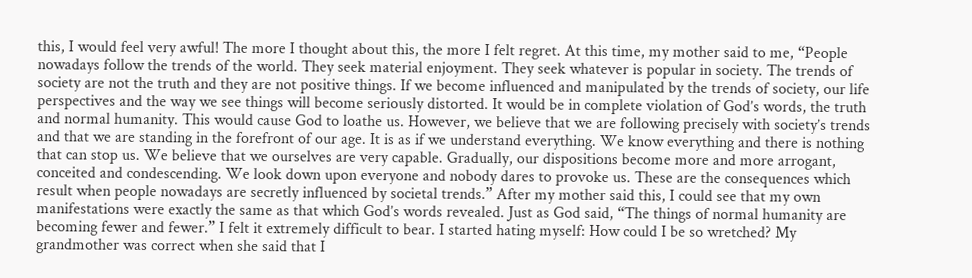this, I would feel very awful! The more I thought about this, the more I felt regret. At this time, my mother said to me, “People nowadays follow the trends of the world. They seek material enjoyment. They seek whatever is popular in society. The trends of society are not the truth and they are not positive things. If we become influenced and manipulated by the trends of society, our life perspectives and the way we see things will become seriously distorted. It would be in complete violation of God’s words, the truth and normal humanity. This would cause God to loathe us. However, we believe that we are following precisely with society’s trends and that we are standing in the forefront of our age. It is as if we understand everything. We know everything and there is nothing that can stop us. We believe that we ourselves are very capable. Gradually, our dispositions become more and more arrogant, conceited and condescending. We look down upon everyone and nobody dares to provoke us. These are the consequences which result when people nowadays are secretly influenced by societal trends.” After my mother said this, I could see that my own manifestations were exactly the same as that which God’s words revealed. Just as God said, “The things of normal humanity are becoming fewer and fewer.” I felt it extremely difficult to bear. I started hating myself: How could I be so wretched? My grandmother was correct when she said that I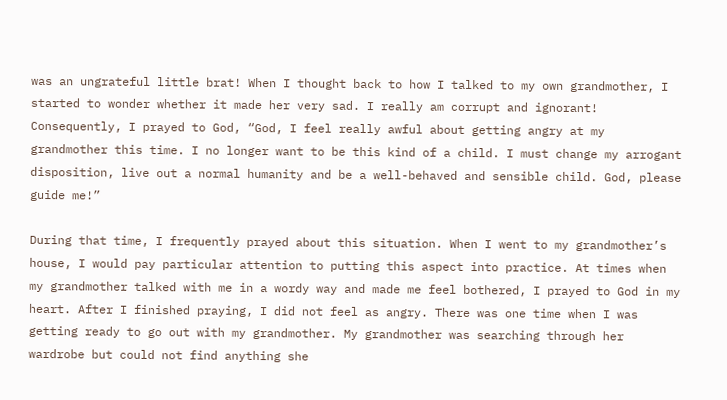was an ungrateful little brat! When I thought back to how I talked to my own grandmother, I started to wonder whether it made her very sad. I really am corrupt and ignorant! Consequently, I prayed to God, “God, I feel really awful about getting angry at my grandmother this time. I no longer want to be this kind of a child. I must change my arrogant disposition, live out a normal humanity and be a well-behaved and sensible child. God, please guide me!”

During that time, I frequently prayed about this situation. When I went to my grandmother’s house, I would pay particular attention to putting this aspect into practice. At times when my grandmother talked with me in a wordy way and made me feel bothered, I prayed to God in my heart. After I finished praying, I did not feel as angry. There was one time when I was getting ready to go out with my grandmother. My grandmother was searching through her wardrobe but could not find anything she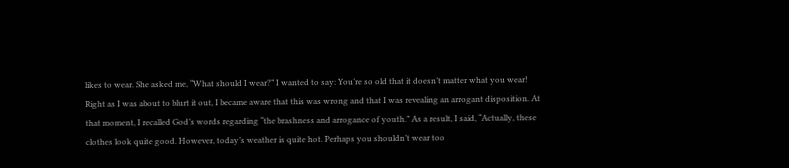likes to wear. She asked me, “What should I wear?” I wanted to say: You’re so old that it doesn’t matter what you wear! Right as I was about to blurt it out, I became aware that this was wrong and that I was revealing an arrogant disposition. At that moment, I recalled God’s words regarding “the brashness and arrogance of youth.” As a result, I said, “Actually, these clothes look quite good. However, today’s weather is quite hot. Perhaps you shouldn’t wear too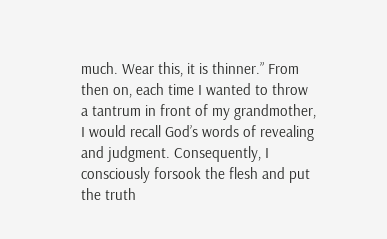much. Wear this, it is thinner.” From then on, each time I wanted to throw a tantrum in front of my grandmother, I would recall God’s words of revealing and judgment. Consequently, I consciously forsook the flesh and put the truth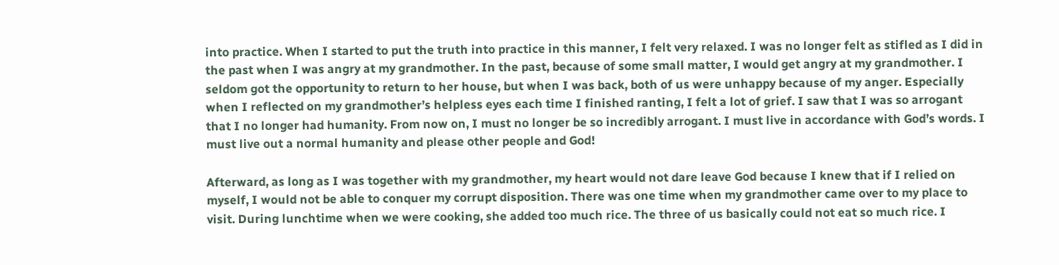into practice. When I started to put the truth into practice in this manner, I felt very relaxed. I was no longer felt as stifled as I did in the past when I was angry at my grandmother. In the past, because of some small matter, I would get angry at my grandmother. I seldom got the opportunity to return to her house, but when I was back, both of us were unhappy because of my anger. Especially when I reflected on my grandmother’s helpless eyes each time I finished ranting, I felt a lot of grief. I saw that I was so arrogant that I no longer had humanity. From now on, I must no longer be so incredibly arrogant. I must live in accordance with God’s words. I must live out a normal humanity and please other people and God!

Afterward, as long as I was together with my grandmother, my heart would not dare leave God because I knew that if I relied on myself, I would not be able to conquer my corrupt disposition. There was one time when my grandmother came over to my place to visit. During lunchtime when we were cooking, she added too much rice. The three of us basically could not eat so much rice. I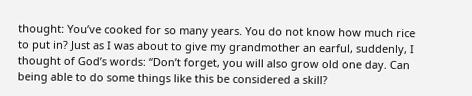thought: You’ve cooked for so many years. You do not know how much rice to put in? Just as I was about to give my grandmother an earful, suddenly, I thought of God’s words: “Don’t forget, you will also grow old one day. Can being able to do some things like this be considered a skill?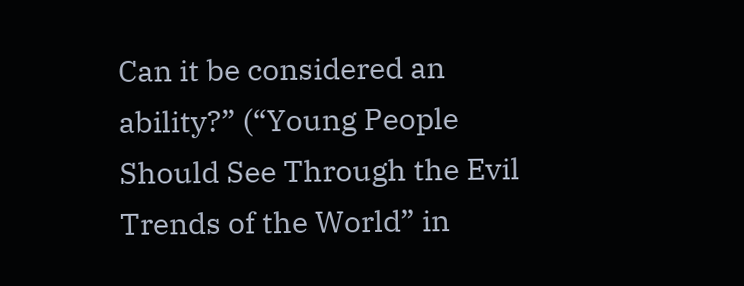Can it be considered an ability?” (“Young People Should See Through the Evil Trends of the World” in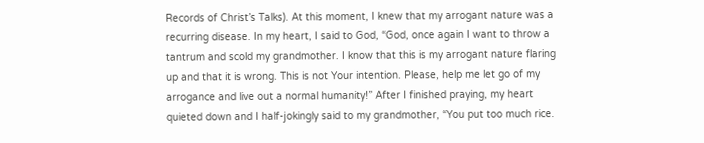Records of Christ’s Talks). At this moment, I knew that my arrogant nature was a recurring disease. In my heart, I said to God, “God, once again I want to throw a tantrum and scold my grandmother. I know that this is my arrogant nature flaring up and that it is wrong. This is not Your intention. Please, help me let go of my arrogance and live out a normal humanity!” After I finished praying, my heart quieted down and I half-jokingly said to my grandmother, “You put too much rice.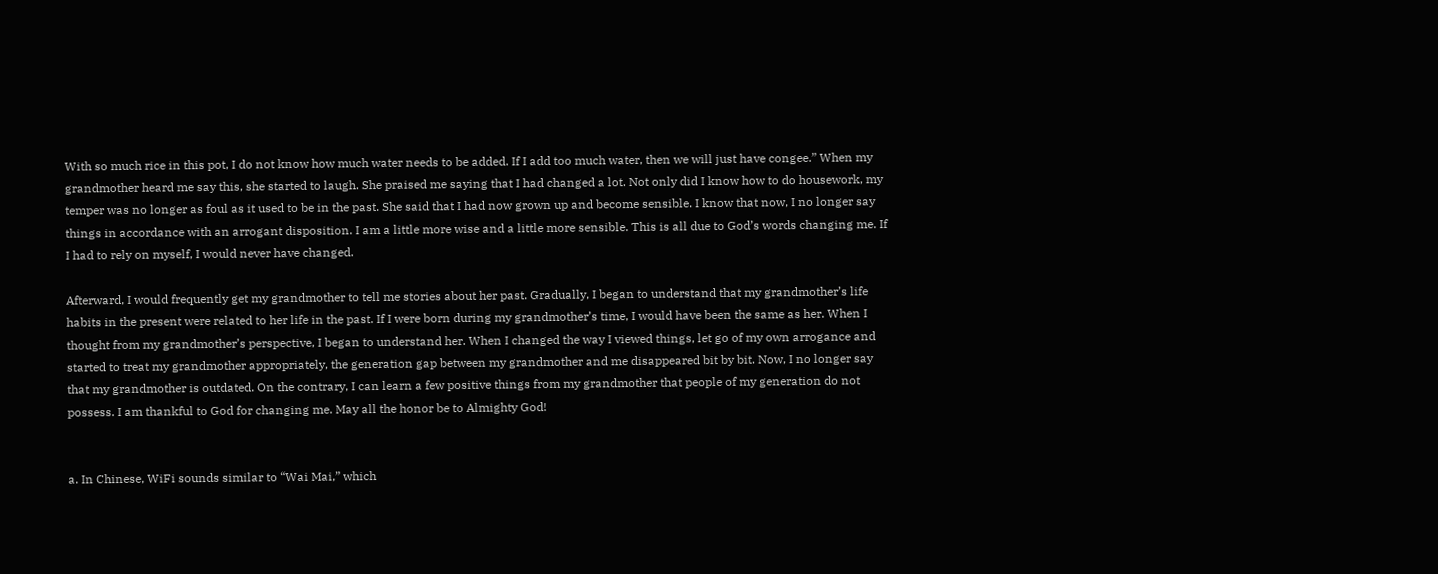With so much rice in this pot, I do not know how much water needs to be added. If I add too much water, then we will just have congee.” When my grandmother heard me say this, she started to laugh. She praised me saying that I had changed a lot. Not only did I know how to do housework, my temper was no longer as foul as it used to be in the past. She said that I had now grown up and become sensible. I know that now, I no longer say things in accordance with an arrogant disposition. I am a little more wise and a little more sensible. This is all due to God’s words changing me. If I had to rely on myself, I would never have changed.

Afterward, I would frequently get my grandmother to tell me stories about her past. Gradually, I began to understand that my grandmother’s life habits in the present were related to her life in the past. If I were born during my grandmother’s time, I would have been the same as her. When I thought from my grandmother’s perspective, I began to understand her. When I changed the way I viewed things, let go of my own arrogance and started to treat my grandmother appropriately, the generation gap between my grandmother and me disappeared bit by bit. Now, I no longer say that my grandmother is outdated. On the contrary, I can learn a few positive things from my grandmother that people of my generation do not possess. I am thankful to God for changing me. May all the honor be to Almighty God!


a. In Chinese, WiFi sounds similar to “Wai Mai,” which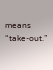means “take-out.”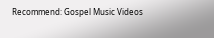Recommend: Gospel Music Videos